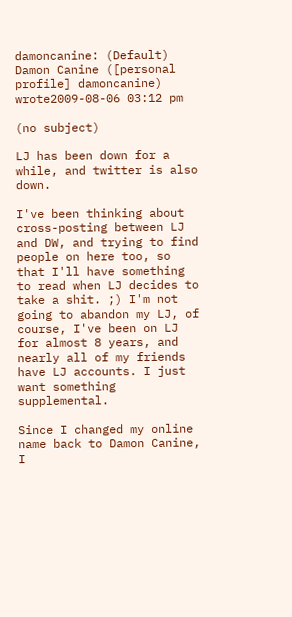damoncanine: (Default)
Damon Canine ([personal profile] damoncanine) wrote2009-08-06 03:12 pm

(no subject)

LJ has been down for a while, and twitter is also down.

I've been thinking about cross-posting between LJ and DW, and trying to find people on here too, so that I'll have something to read when LJ decides to take a shit. ;) I'm not going to abandon my LJ, of course, I've been on LJ for almost 8 years, and nearly all of my friends have LJ accounts. I just want something supplemental.

Since I changed my online name back to Damon Canine, I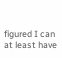figured I can at least have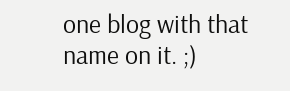one blog with that name on it. ;)